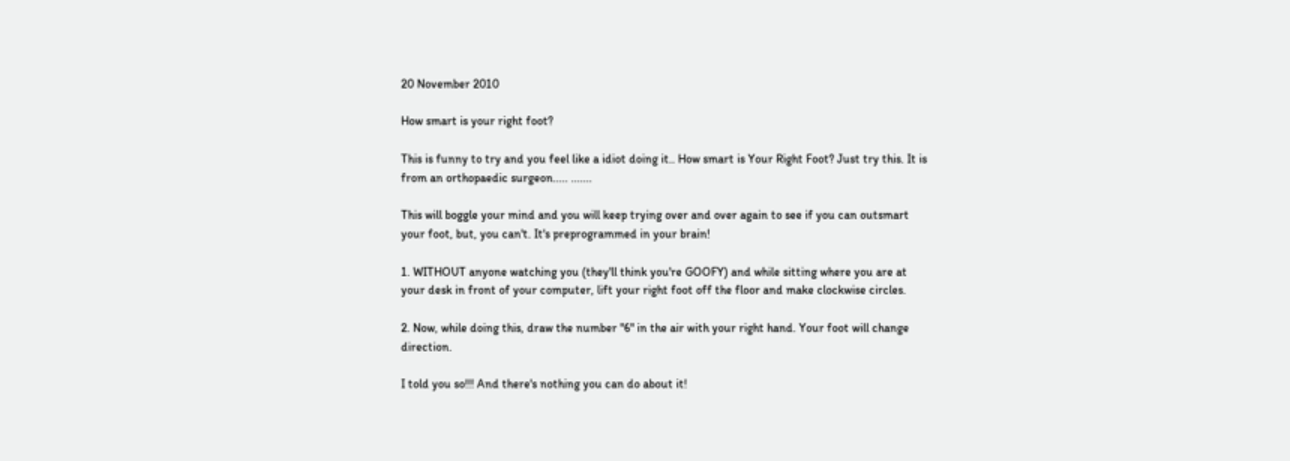20 November 2010

How smart is your right foot?

This is funny to try and you feel like a idiot doing it.. How smart is Your Right Foot? Just try this. It is from an orthopaedic surgeon..... .......

This will boggle your mind and you will keep trying over and over again to see if you can outsmart your foot, but, you can't. It's preprogrammed in your brain!

1. WITHOUT anyone watching you (they'll think you're GOOFY) and while sitting where you are at your desk in front of your computer, lift your right foot off the floor and make clockwise circles.

2. Now, while doing this, draw the number "6" in the air with your right hand. Your foot will change direction.

I told you so!!! And there's nothing you can do about it!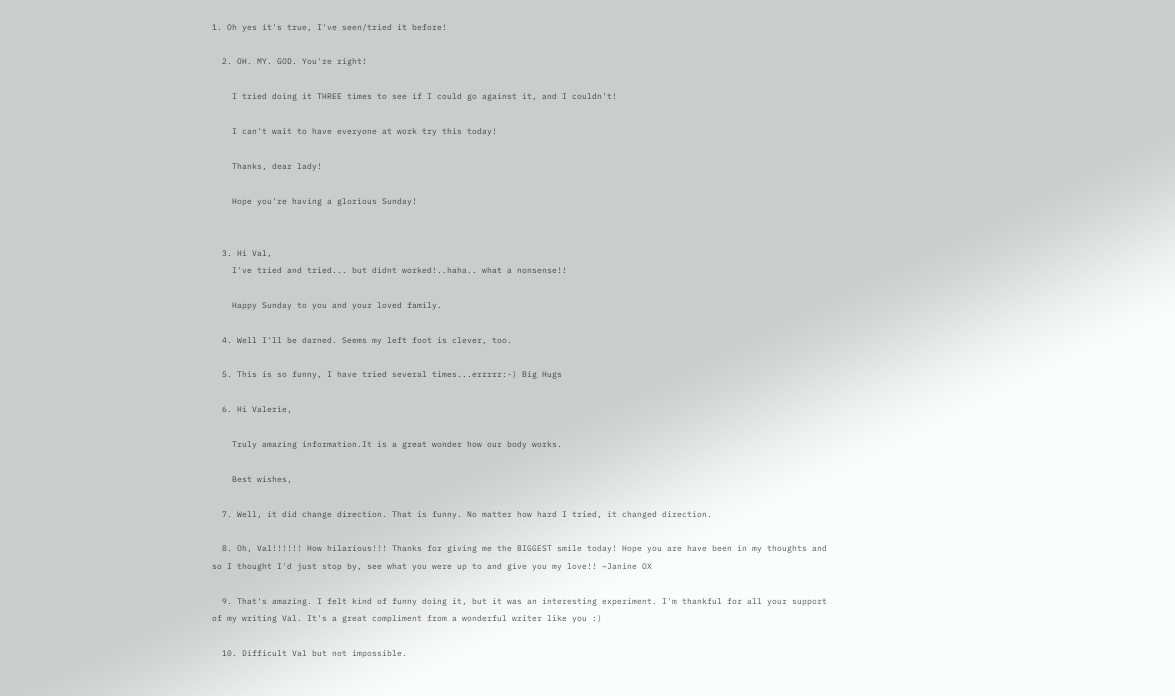1. Oh yes it's true, I've seen/tried it before!

  2. OH. MY. GOD. You're right!

    I tried doing it THREE times to see if I could go against it, and I couldn't!

    I can't wait to have everyone at work try this today!

    Thanks, dear lady!

    Hope you're having a glorious Sunday!


  3. Hi Val,
    I've tried and tried... but didnt worked!..haha.. what a nonsense!!

    Happy Sunday to you and your loved family.

  4. Well I'll be darned. Seems my left foot is clever, too.

  5. This is so funny, I have tried several times...errrrr:-) Big Hugs

  6. Hi Valerie,

    Truly amazing information.It is a great wonder how our body works.

    Best wishes,

  7. Well, it did change direction. That is funny. No matter how hard I tried, it changed direction.

  8. Oh, Val!!!!!! How hilarious!!! Thanks for giving me the BIGGEST smile today! Hope you are have been in my thoughts and so I thought I'd just stop by, see what you were up to and give you my love!! ~Janine OX

  9. That's amazing. I felt kind of funny doing it, but it was an interesting experiment. I'm thankful for all your support of my writing Val. It's a great compliment from a wonderful writer like you :)

  10. Difficult Val but not impossible.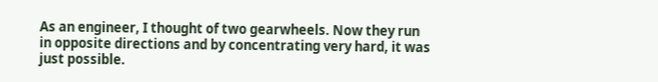As an engineer, I thought of two gearwheels. Now they run in opposite directions and by concentrating very hard, it was just possible.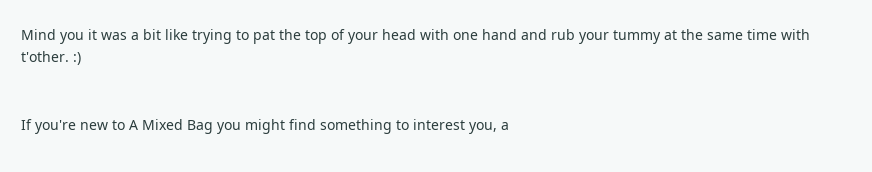Mind you it was a bit like trying to pat the top of your head with one hand and rub your tummy at the same time with t'other. :)


If you're new to A Mixed Bag you might find something to interest you, a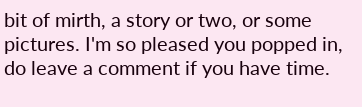bit of mirth, a story or two, or some pictures. I'm so pleased you popped in, do leave a comment if you have time.